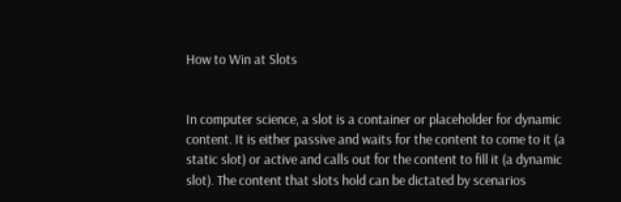How to Win at Slots


In computer science, a slot is a container or placeholder for dynamic content. It is either passive and waits for the content to come to it (a static slot) or active and calls out for the content to fill it (a dynamic slot). The content that slots hold can be dictated by scenarios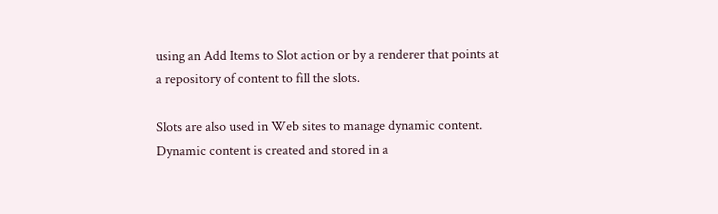using an Add Items to Slot action or by a renderer that points at a repository of content to fill the slots.

Slots are also used in Web sites to manage dynamic content. Dynamic content is created and stored in a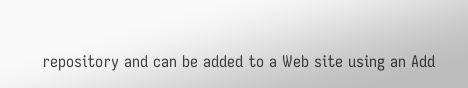repository and can be added to a Web site using an Add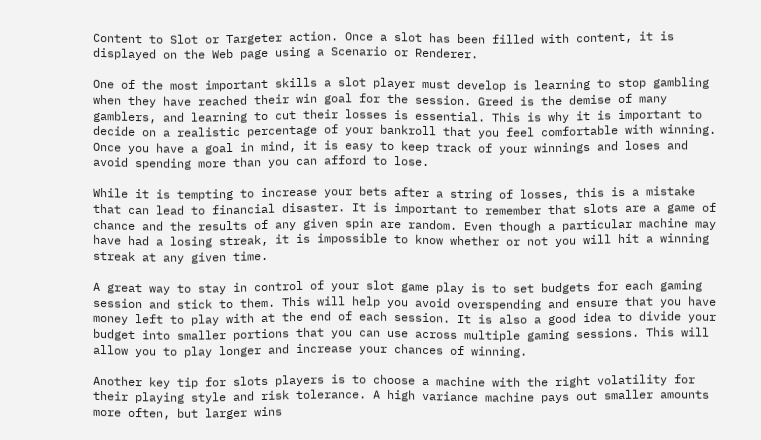Content to Slot or Targeter action. Once a slot has been filled with content, it is displayed on the Web page using a Scenario or Renderer.

One of the most important skills a slot player must develop is learning to stop gambling when they have reached their win goal for the session. Greed is the demise of many gamblers, and learning to cut their losses is essential. This is why it is important to decide on a realistic percentage of your bankroll that you feel comfortable with winning. Once you have a goal in mind, it is easy to keep track of your winnings and loses and avoid spending more than you can afford to lose.

While it is tempting to increase your bets after a string of losses, this is a mistake that can lead to financial disaster. It is important to remember that slots are a game of chance and the results of any given spin are random. Even though a particular machine may have had a losing streak, it is impossible to know whether or not you will hit a winning streak at any given time.

A great way to stay in control of your slot game play is to set budgets for each gaming session and stick to them. This will help you avoid overspending and ensure that you have money left to play with at the end of each session. It is also a good idea to divide your budget into smaller portions that you can use across multiple gaming sessions. This will allow you to play longer and increase your chances of winning.

Another key tip for slots players is to choose a machine with the right volatility for their playing style and risk tolerance. A high variance machine pays out smaller amounts more often, but larger wins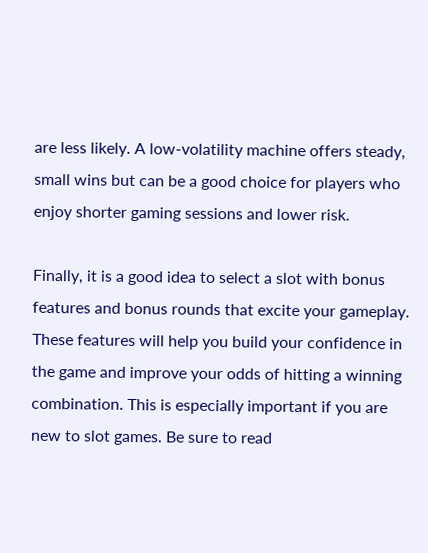are less likely. A low-volatility machine offers steady, small wins but can be a good choice for players who enjoy shorter gaming sessions and lower risk.

Finally, it is a good idea to select a slot with bonus features and bonus rounds that excite your gameplay. These features will help you build your confidence in the game and improve your odds of hitting a winning combination. This is especially important if you are new to slot games. Be sure to read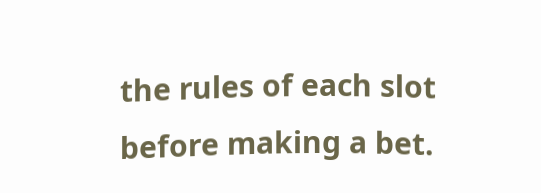the rules of each slot before making a bet.